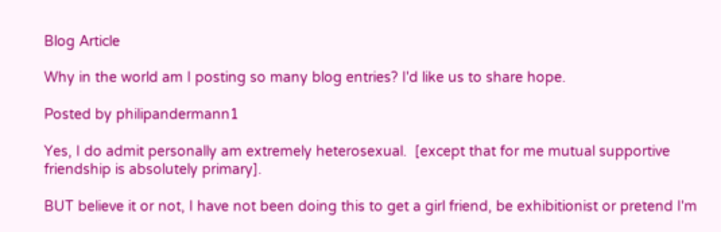Blog Article

Why in the world am I posting so many blog entries? I'd like us to share hope.

Posted by philipandermann1

Yes, I do admit personally am extremely heterosexual.  [except that for me mutual supportive friendship is absolutely primary].

BUT believe it or not, I have not been doing this to get a girl friend, be exhibitionist or pretend I'm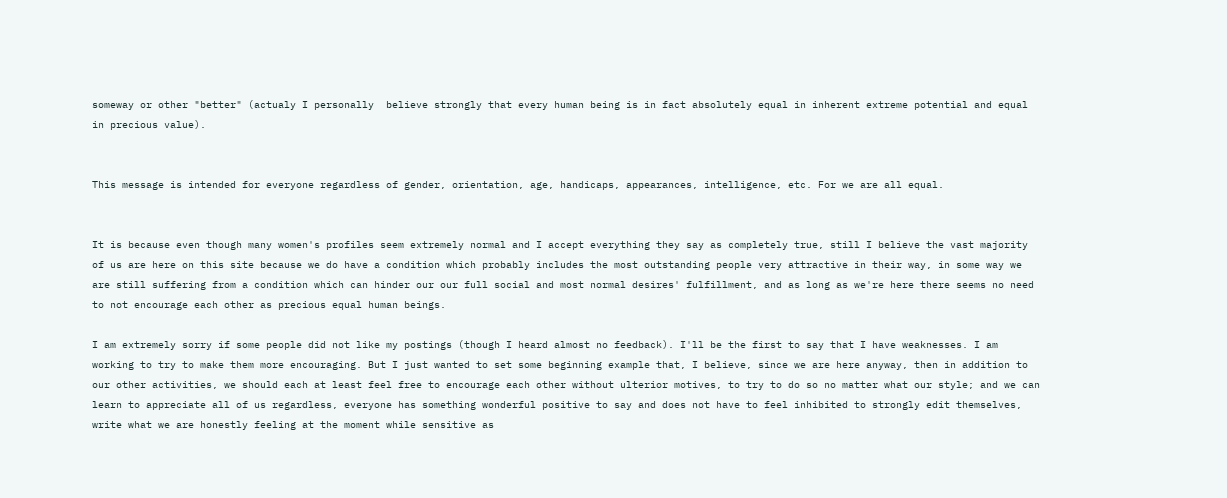someway or other "better" (actualy I personally  believe strongly that every human being is in fact absolutely equal in inherent extreme potential and equal in precious value).


This message is intended for everyone regardless of gender, orientation, age, handicaps, appearances, intelligence, etc. For we are all equal.


It is because even though many women's profiles seem extremely normal and I accept everything they say as completely true, still I believe the vast majority of us are here on this site because we do have a condition which probably includes the most outstanding people very attractive in their way, in some way we are still suffering from a condition which can hinder our our full social and most normal desires' fulfillment, and as long as we're here there seems no need to not encourage each other as precious equal human beings.

I am extremely sorry if some people did not like my postings (though I heard almost no feedback). I'll be the first to say that I have weaknesses. I am working to try to make them more encouraging. But I just wanted to set some beginning example that, I believe, since we are here anyway, then in addition to our other activities, we should each at least feel free to encourage each other without ulterior motives, to try to do so no matter what our style; and we can learn to appreciate all of us regardless, everyone has something wonderful positive to say and does not have to feel inhibited to strongly edit themselves, write what we are honestly feeling at the moment while sensitive as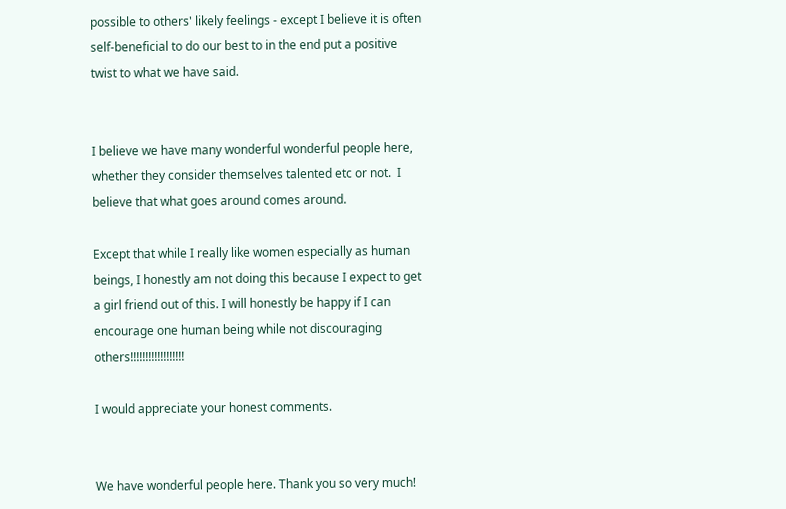possible to others' likely feelings - except I believe it is often self-beneficial to do our best to in the end put a positive twist to what we have said.


I believe we have many wonderful wonderful people here, whether they consider themselves talented etc or not.  I believe that what goes around comes around.

Except that while I really like women especially as human beings, I honestly am not doing this because I expect to get a girl friend out of this. I will honestly be happy if I can encourage one human being while not discouraging others!!!!!!!!!!!!!!!!!!

I would appreciate your honest comments.


We have wonderful people here. Thank you so very much!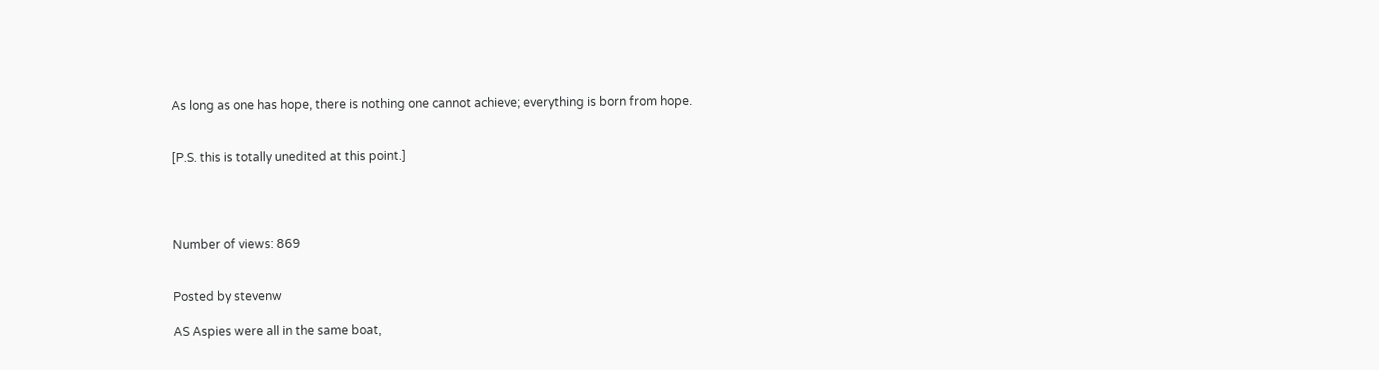As long as one has hope, there is nothing one cannot achieve; everything is born from hope.


[P.S. this is totally unedited at this point.]




Number of views: 869


Posted by stevenw

AS Aspies were all in the same boat,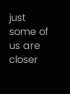just some of us are closer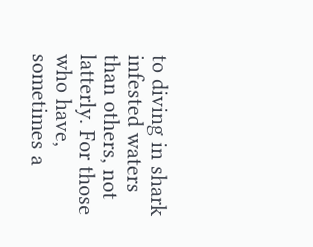to diving in shark infested waters than others, not latterly. For those who have, sometimes a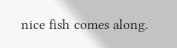nice fish comes along.